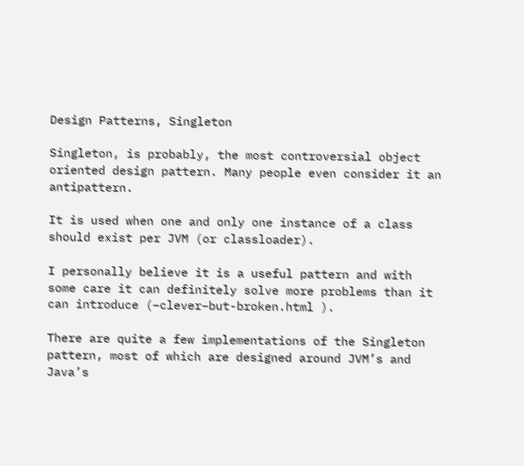Design Patterns, Singleton

Singleton, is probably, the most controversial object oriented design pattern. Many people even consider it an antipattern.

It is used when one and only one instance of a class should exist per JVM (or classloader).

I personally believe it is a useful pattern and with some care it can definitely solve more problems than it can introduce (–clever–but-broken.html ).

There are quite a few implementations of the Singleton pattern, most of which are designed around JVM’s and Java’s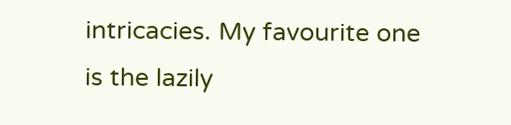intricacies. My favourite one is the lazily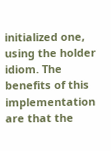initialized one, using the holder idiom. The benefits of this implementation are that the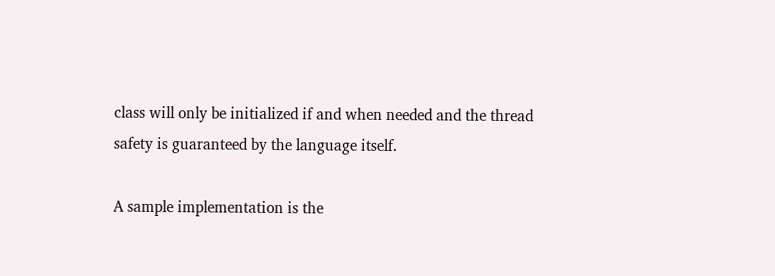class will only be initialized if and when needed and the thread safety is guaranteed by the language itself.

A sample implementation is the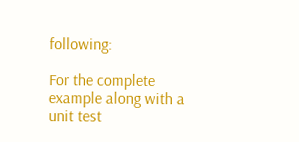following:

For the complete example along with a unit test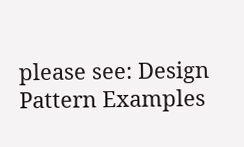please see: Design Pattern Examples